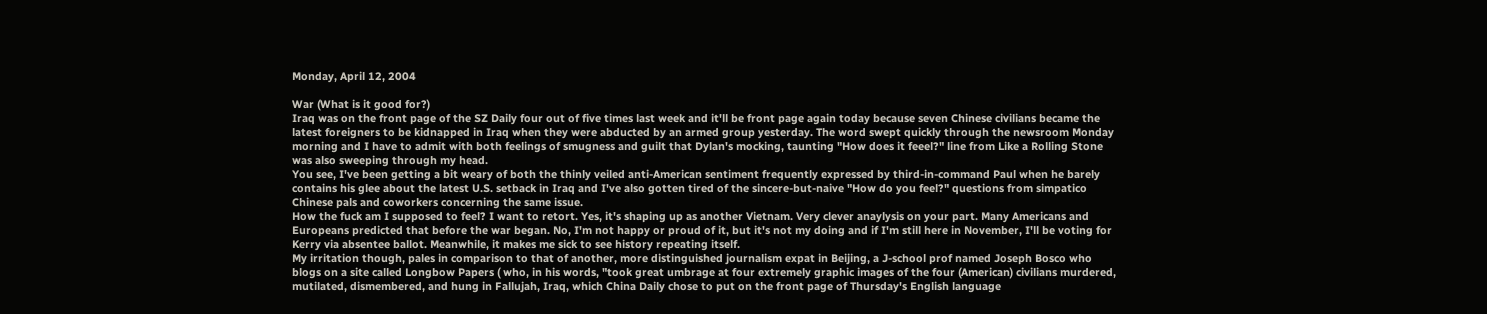Monday, April 12, 2004

War (What is it good for?)
Iraq was on the front page of the SZ Daily four out of five times last week and it'll be front page again today because seven Chinese civilians became the latest foreigners to be kidnapped in Iraq when they were abducted by an armed group yesterday. The word swept quickly through the newsroom Monday morning and I have to admit with both feelings of smugness and guilt that Dylan's mocking, taunting "How does it feeel?" line from Like a Rolling Stone was also sweeping through my head.
You see, I've been getting a bit weary of both the thinly veiled anti-American sentiment frequently expressed by third-in-command Paul when he barely contains his glee about the latest U.S. setback in Iraq and I've also gotten tired of the sincere-but-naive "How do you feel?" questions from simpatico Chinese pals and coworkers concerning the same issue.
How the fuck am I supposed to feel? I want to retort. Yes, it's shaping up as another Vietnam. Very clever anaylysis on your part. Many Americans and Europeans predicted that before the war began. No, I'm not happy or proud of it, but it's not my doing and if I'm still here in November, I'll be voting for Kerry via absentee ballot. Meanwhile, it makes me sick to see history repeating itself.
My irritation though, pales in comparison to that of another, more distinguished journalism expat in Beijing, a J-school prof named Joseph Bosco who blogs on a site called Longbow Papers ( who, in his words, "took great umbrage at four extremely graphic images of the four (American) civilians murdered, mutilated, dismembered, and hung in Fallujah, Iraq, which China Daily chose to put on the front page of Thursday's English language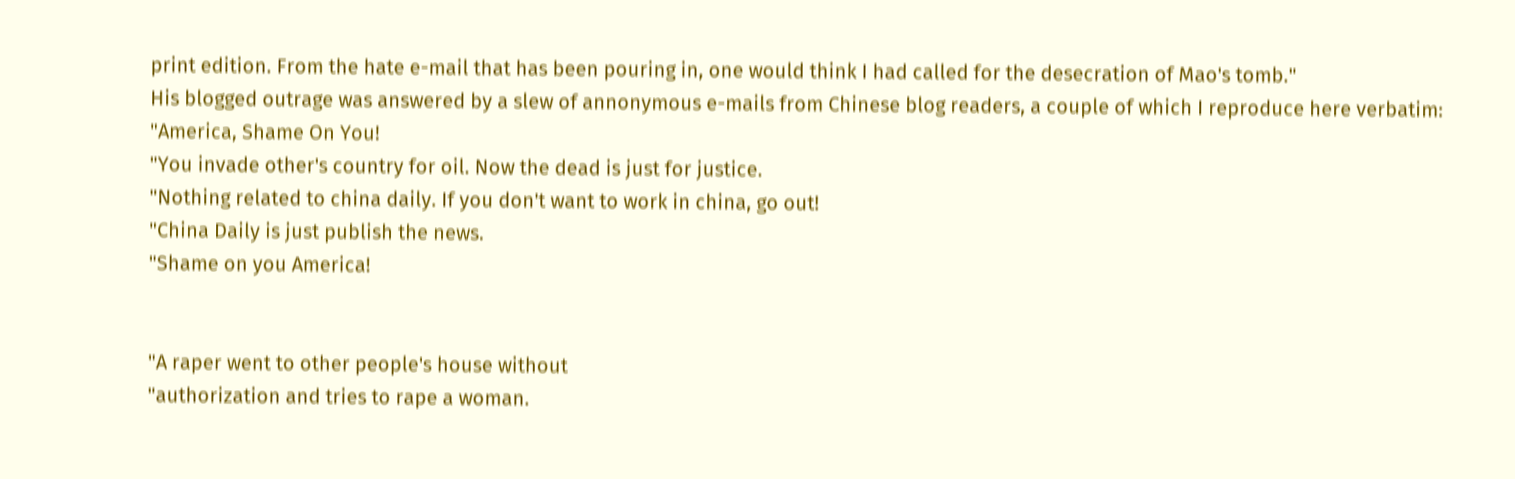print edition. From the hate e-mail that has been pouring in, one would think I had called for the desecration of Mao's tomb."
His blogged outrage was answered by a slew of annonymous e-mails from Chinese blog readers, a couple of which I reproduce here verbatim:
"America, Shame On You!
"You invade other's country for oil. Now the dead is just for justice.
"Nothing related to china daily. If you don't want to work in china, go out!
"China Daily is just publish the news.
"Shame on you America!


"A raper went to other people's house without
"authorization and tries to rape a woman.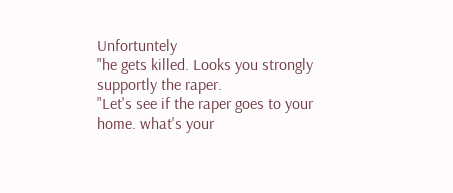Unfortuntely
"he gets killed. Looks you strongly supportly the raper.
"Let's see if the raper goes to your home. what's your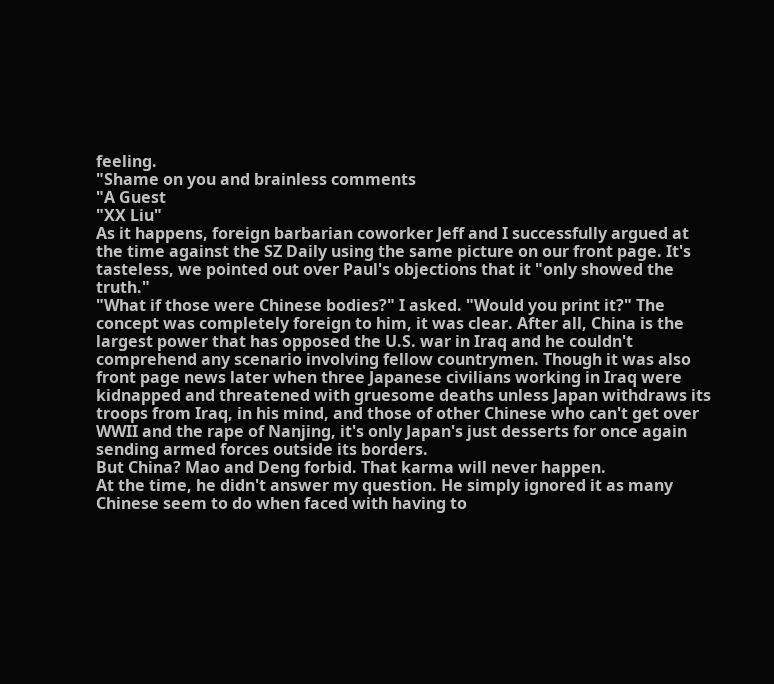feeling.
"Shame on you and brainless comments
"A Guest
"XX Liu"
As it happens, foreign barbarian coworker Jeff and I successfully argued at the time against the SZ Daily using the same picture on our front page. It's tasteless, we pointed out over Paul's objections that it "only showed the truth."
"What if those were Chinese bodies?" I asked. "Would you print it?" The concept was completely foreign to him, it was clear. After all, China is the largest power that has opposed the U.S. war in Iraq and he couldn't comprehend any scenario involving fellow countrymen. Though it was also front page news later when three Japanese civilians working in Iraq were kidnapped and threatened with gruesome deaths unless Japan withdraws its troops from Iraq, in his mind, and those of other Chinese who can't get over WWII and the rape of Nanjing, it's only Japan's just desserts for once again sending armed forces outside its borders.
But China? Mao and Deng forbid. That karma will never happen.
At the time, he didn't answer my question. He simply ignored it as many Chinese seem to do when faced with having to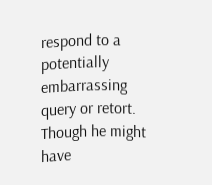respond to a potentially embarrassing query or retort. Though he might have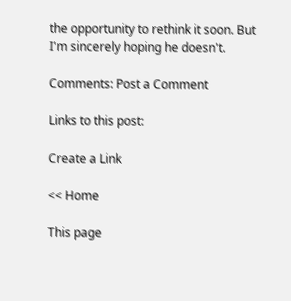the opportunity to rethink it soon. But I'm sincerely hoping he doesn't.

Comments: Post a Comment

Links to this post:

Create a Link

<< Home

This page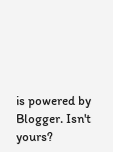is powered by Blogger. Isn't yours?